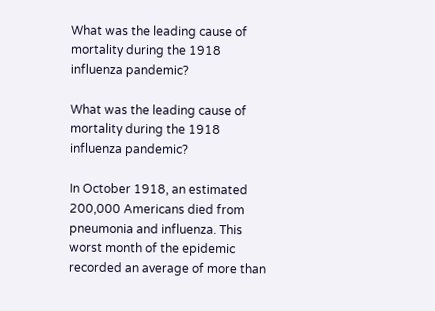What was the leading cause of mortality during the 1918 influenza pandemic?

What was the leading cause of mortality during the 1918 influenza pandemic?

In October 1918, an estimated 200,000 Americans died from pneumonia and influenza. This worst month of the epidemic recorded an average of more than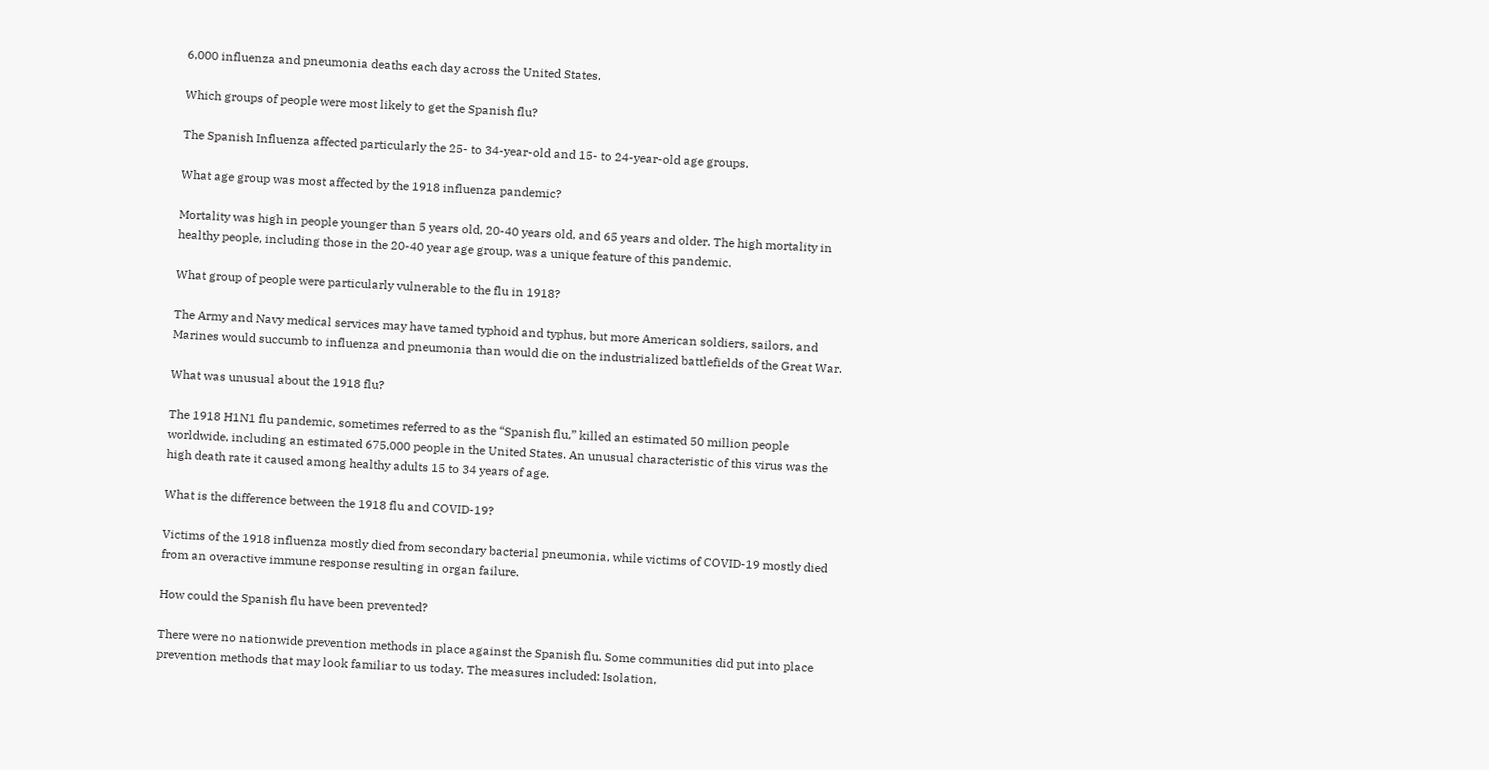6,000 influenza and pneumonia deaths each day across the United States.

Which groups of people were most likely to get the Spanish flu?

The Spanish Influenza affected particularly the 25- to 34-year-old and 15- to 24-year-old age groups.

What age group was most affected by the 1918 influenza pandemic?

Mortality was high in people younger than 5 years old, 20-40 years old, and 65 years and older. The high mortality in healthy people, including those in the 20-40 year age group, was a unique feature of this pandemic.

What group of people were particularly vulnerable to the flu in 1918?

The Army and Navy medical services may have tamed typhoid and typhus, but more American soldiers, sailors, and Marines would succumb to influenza and pneumonia than would die on the industrialized battlefields of the Great War.

What was unusual about the 1918 flu?

The 1918 H1N1 flu pandemic, sometimes referred to as the “Spanish flu,” killed an estimated 50 million people worldwide, including an estimated 675,000 people in the United States. An unusual characteristic of this virus was the high death rate it caused among healthy adults 15 to 34 years of age.

What is the difference between the 1918 flu and COVID-19?

Victims of the 1918 influenza mostly died from secondary bacterial pneumonia, while victims of COVID-19 mostly died from an overactive immune response resulting in organ failure.

How could the Spanish flu have been prevented?

There were no nationwide prevention methods in place against the Spanish flu. Some communities did put into place prevention methods that may look familiar to us today. The measures included: Isolation,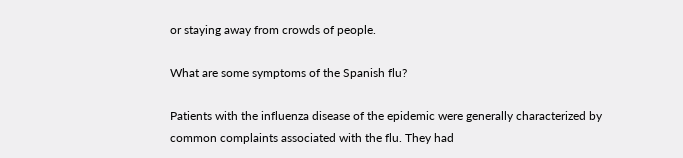or staying away from crowds of people.

What are some symptoms of the Spanish flu?

Patients with the influenza disease of the epidemic were generally characterized by common complaints associated with the flu. They had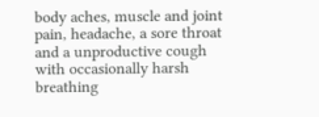body aches, muscle and joint pain, headache, a sore throat and a unproductive cough with occasionally harsh breathing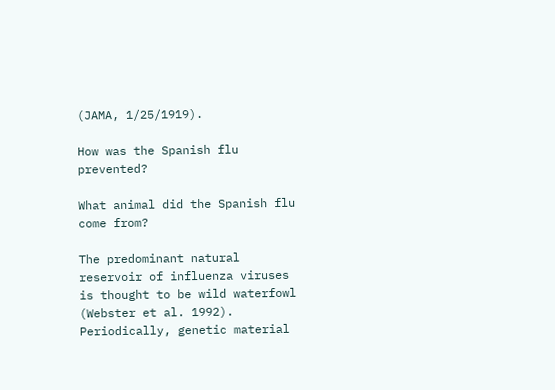(JAMA, 1/25/1919).

How was the Spanish flu prevented?

What animal did the Spanish flu come from?

The predominant natural reservoir of influenza viruses is thought to be wild waterfowl (Webster et al. 1992). Periodically, genetic material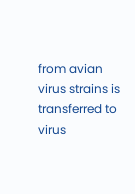from avian virus strains is transferred to virus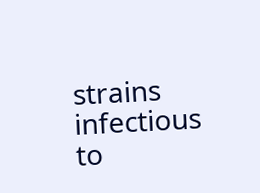strains infectious to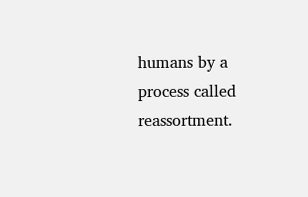humans by a process called reassortment.